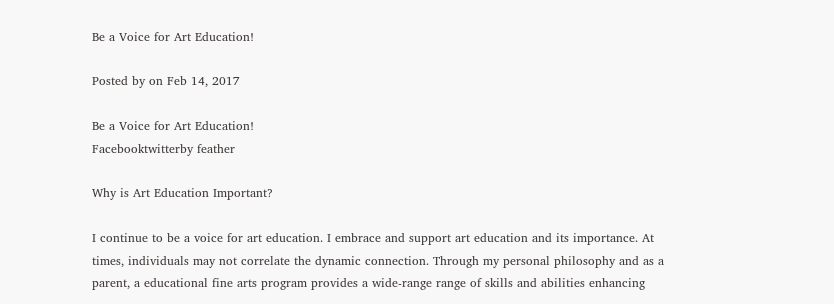Be a Voice for Art Education!

Posted by on Feb 14, 2017

Be a Voice for Art Education!
Facebooktwitterby feather

Why is Art Education Important?

I continue to be a voice for art education. I embrace and support art education and its importance. At times, individuals may not correlate the dynamic connection. Through my personal philosophy and as a parent, a educational fine arts program provides a wide-range range of skills and abilities enhancing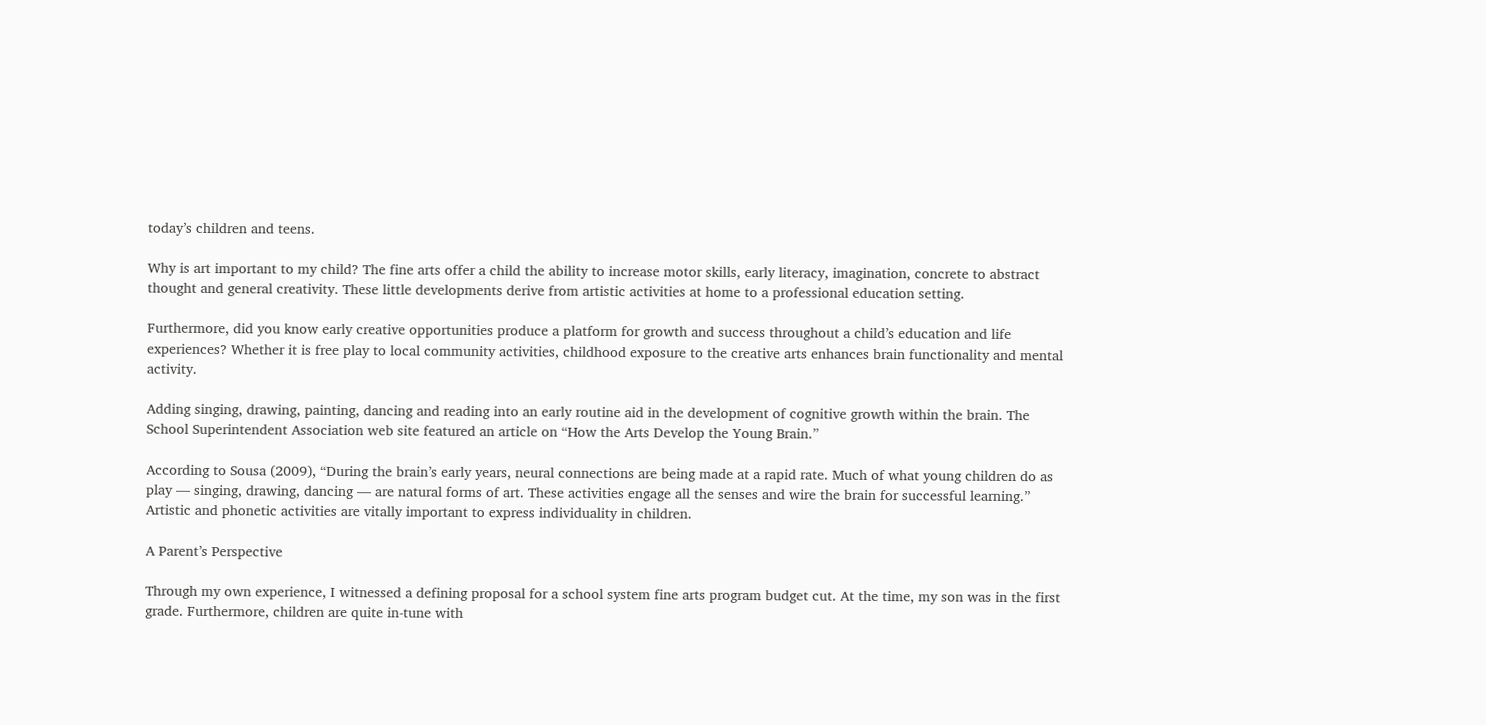today’s children and teens.

Why is art important to my child? The fine arts offer a child the ability to increase motor skills, early literacy, imagination, concrete to abstract thought and general creativity. These little developments derive from artistic activities at home to a professional education setting.

Furthermore, did you know early creative opportunities produce a platform for growth and success throughout a child’s education and life experiences? Whether it is free play to local community activities, childhood exposure to the creative arts enhances brain functionality and mental activity.

Adding singing, drawing, painting, dancing and reading into an early routine aid in the development of cognitive growth within the brain. The School Superintendent Association web site featured an article on “How the Arts Develop the Young Brain.”

According to Sousa (2009), “During the brain’s early years, neural connections are being made at a rapid rate. Much of what young children do as play — singing, drawing, dancing — are natural forms of art. These activities engage all the senses and wire the brain for successful learning.” Artistic and phonetic activities are vitally important to express individuality in children.

A Parent’s Perspective

Through my own experience, I witnessed a defining proposal for a school system fine arts program budget cut. At the time, my son was in the first grade. Furthermore, children are quite in-tune with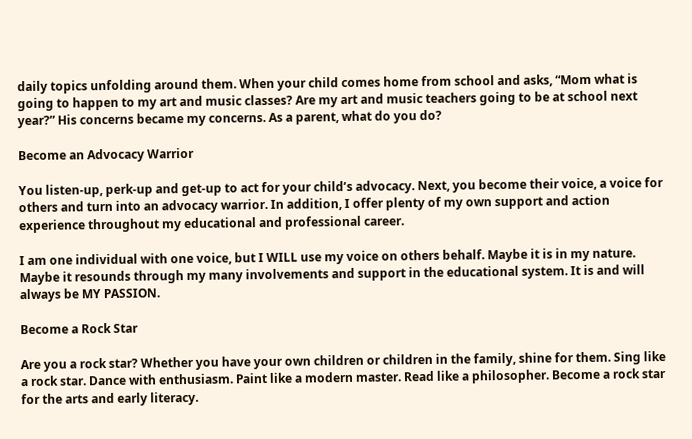daily topics unfolding around them. When your child comes home from school and asks, “Mom what is going to happen to my art and music classes? Are my art and music teachers going to be at school next year?” His concerns became my concerns. As a parent, what do you do?

Become an Advocacy Warrior

You listen-up, perk-up and get-up to act for your child’s advocacy. Next, you become their voice, a voice for others and turn into an advocacy warrior. In addition, I offer plenty of my own support and action experience throughout my educational and professional career.

I am one individual with one voice, but I WILL use my voice on others behalf. Maybe it is in my nature. Maybe it resounds through my many involvements and support in the educational system. It is and will always be MY PASSION.

Become a Rock Star

Are you a rock star? Whether you have your own children or children in the family, shine for them. Sing like a rock star. Dance with enthusiasm. Paint like a modern master. Read like a philosopher. Become a rock star for the arts and early literacy.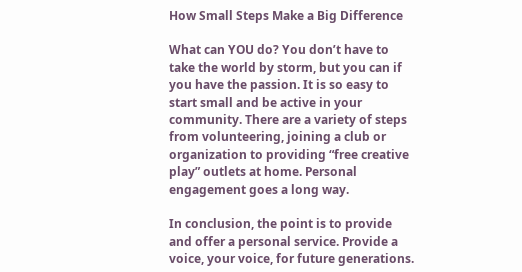How Small Steps Make a Big Difference

What can YOU do? You don’t have to take the world by storm, but you can if you have the passion. It is so easy to start small and be active in your community. There are a variety of steps from volunteering, joining a club or organization to providing “free creative play” outlets at home. Personal engagement goes a long way.

In conclusion, the point is to provide and offer a personal service. Provide a voice, your voice, for future generations.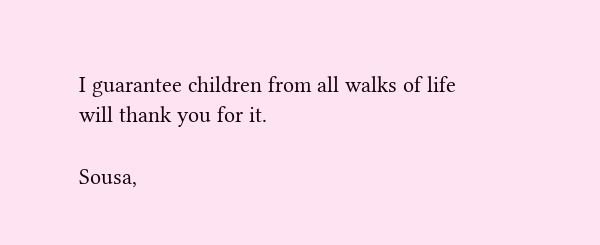I guarantee children from all walks of life will thank you for it.

Sousa,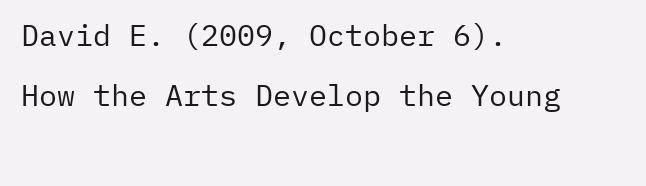David E. (2009, October 6). How the Arts Develop the Young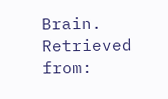Brain. Retrieved from: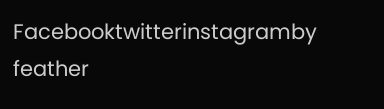Facebooktwitterinstagramby feather